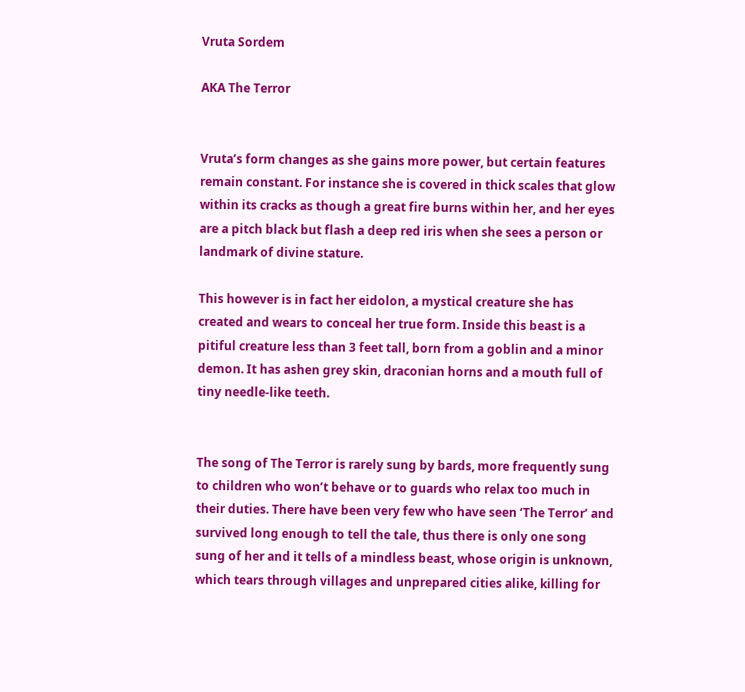Vruta Sordem

AKA The Terror


Vruta’s form changes as she gains more power, but certain features remain constant. For instance she is covered in thick scales that glow within its cracks as though a great fire burns within her, and her eyes are a pitch black but flash a deep red iris when she sees a person or landmark of divine stature.

This however is in fact her eidolon, a mystical creature she has created and wears to conceal her true form. Inside this beast is a pitiful creature less than 3 feet tall, born from a goblin and a minor demon. It has ashen grey skin, draconian horns and a mouth full of tiny needle-like teeth.


The song of The Terror is rarely sung by bards, more frequently sung to children who won’t behave or to guards who relax too much in their duties. There have been very few who have seen ‘The Terror’ and survived long enough to tell the tale, thus there is only one song sung of her and it tells of a mindless beast, whose origin is unknown, which tears through villages and unprepared cities alike, killing for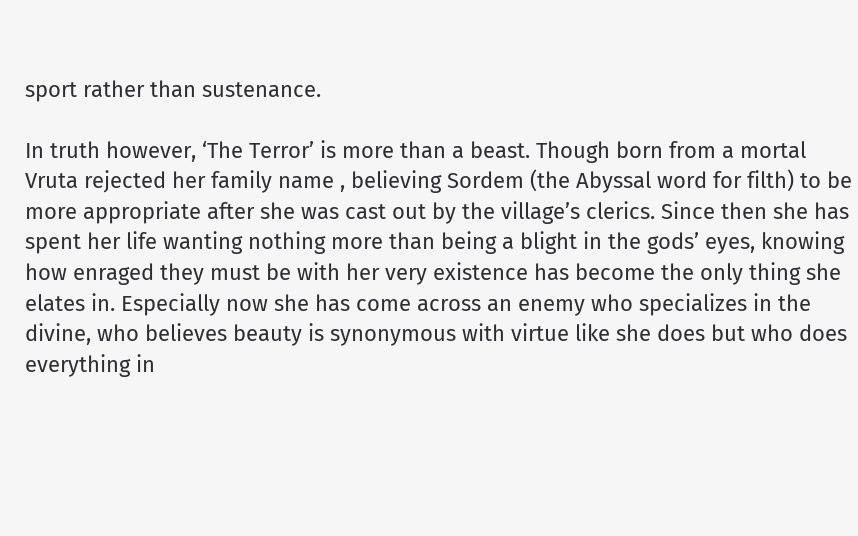sport rather than sustenance.

In truth however, ‘The Terror’ is more than a beast. Though born from a mortal Vruta rejected her family name , believing Sordem (the Abyssal word for filth) to be more appropriate after she was cast out by the village’s clerics. Since then she has spent her life wanting nothing more than being a blight in the gods’ eyes, knowing how enraged they must be with her very existence has become the only thing she elates in. Especially now she has come across an enemy who specializes in the divine, who believes beauty is synonymous with virtue like she does but who does everything in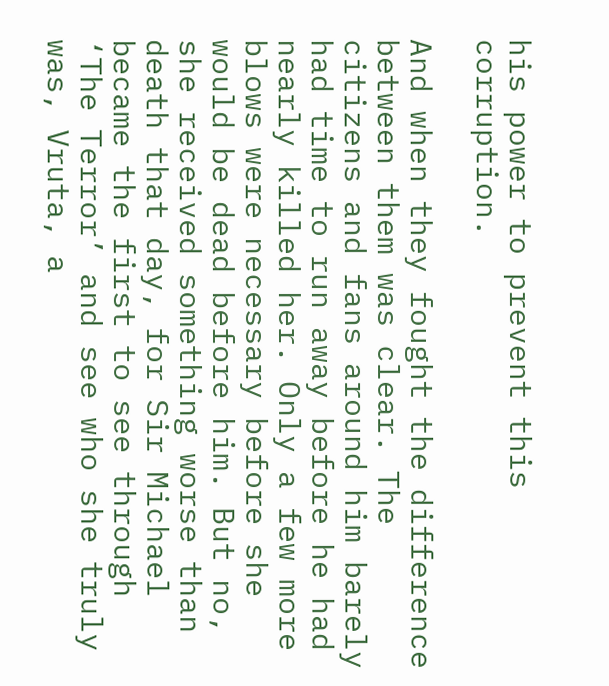his power to prevent this corruption.

And when they fought the difference between them was clear. The citizens and fans around him barely had time to run away before he had nearly killed her. Only a few more blows were necessary before she would be dead before him. But no, she received something worse than death that day, for Sir Michael became the first to see through ‘The Terror’ and see who she truly was, Vruta, a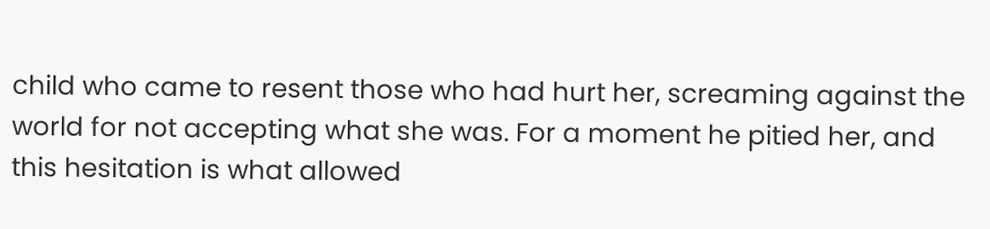child who came to resent those who had hurt her, screaming against the world for not accepting what she was. For a moment he pitied her, and this hesitation is what allowed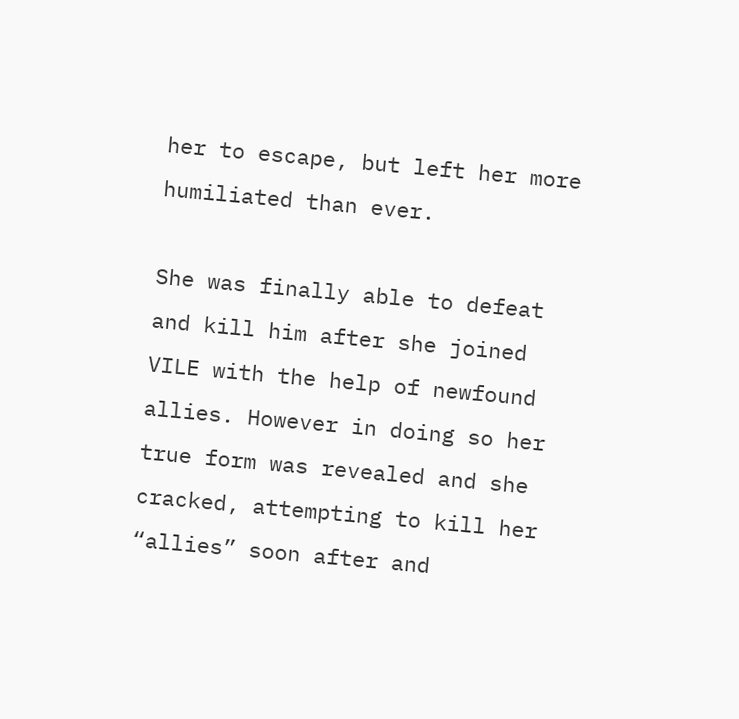her to escape, but left her more humiliated than ever.

She was finally able to defeat and kill him after she joined VILE with the help of newfound allies. However in doing so her true form was revealed and she cracked, attempting to kill her “allies” soon after and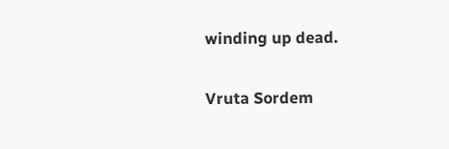winding up dead.

Vruta Sordem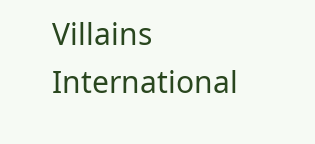Villains International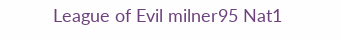League of Evil milner95 Nat1